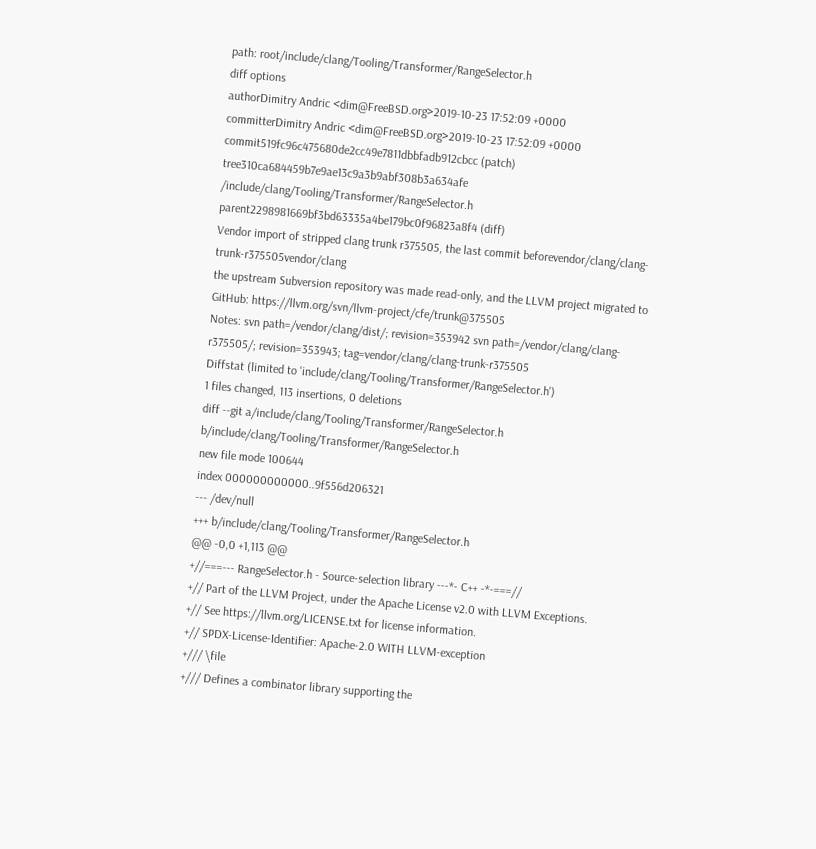path: root/include/clang/Tooling/Transformer/RangeSelector.h
diff options
authorDimitry Andric <dim@FreeBSD.org>2019-10-23 17:52:09 +0000
committerDimitry Andric <dim@FreeBSD.org>2019-10-23 17:52:09 +0000
commit519fc96c475680de2cc49e7811dbbfadb912cbcc (patch)
tree310ca684459b7e9ae13c9a3b9abf308b3a634afe /include/clang/Tooling/Transformer/RangeSelector.h
parent2298981669bf3bd63335a4be179bc0f96823a8f4 (diff)
Vendor import of stripped clang trunk r375505, the last commit beforevendor/clang/clang-trunk-r375505vendor/clang
the upstream Subversion repository was made read-only, and the LLVM project migrated to GitHub: https://llvm.org/svn/llvm-project/cfe/trunk@375505
Notes: svn path=/vendor/clang/dist/; revision=353942 svn path=/vendor/clang/clang-r375505/; revision=353943; tag=vendor/clang/clang-trunk-r375505
Diffstat (limited to 'include/clang/Tooling/Transformer/RangeSelector.h')
1 files changed, 113 insertions, 0 deletions
diff --git a/include/clang/Tooling/Transformer/RangeSelector.h b/include/clang/Tooling/Transformer/RangeSelector.h
new file mode 100644
index 000000000000..9f556d206321
--- /dev/null
+++ b/include/clang/Tooling/Transformer/RangeSelector.h
@@ -0,0 +1,113 @@
+//===--- RangeSelector.h - Source-selection library ---*- C++ -*-===//
+// Part of the LLVM Project, under the Apache License v2.0 with LLVM Exceptions.
+// See https://llvm.org/LICENSE.txt for license information.
+// SPDX-License-Identifier: Apache-2.0 WITH LLVM-exception
+/// \file
+/// Defines a combinator library supporting the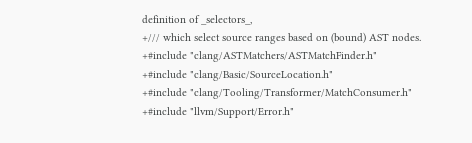definition of _selectors_,
+/// which select source ranges based on (bound) AST nodes.
+#include "clang/ASTMatchers/ASTMatchFinder.h"
+#include "clang/Basic/SourceLocation.h"
+#include "clang/Tooling/Transformer/MatchConsumer.h"
+#include "llvm/Support/Error.h"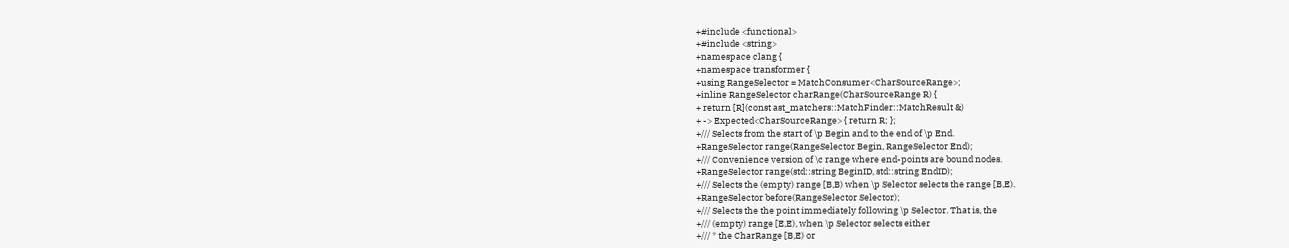+#include <functional>
+#include <string>
+namespace clang {
+namespace transformer {
+using RangeSelector = MatchConsumer<CharSourceRange>;
+inline RangeSelector charRange(CharSourceRange R) {
+ return [R](const ast_matchers::MatchFinder::MatchResult &)
+ -> Expected<CharSourceRange> { return R; };
+/// Selects from the start of \p Begin and to the end of \p End.
+RangeSelector range(RangeSelector Begin, RangeSelector End);
+/// Convenience version of \c range where end-points are bound nodes.
+RangeSelector range(std::string BeginID, std::string EndID);
+/// Selects the (empty) range [B,B) when \p Selector selects the range [B,E).
+RangeSelector before(RangeSelector Selector);
+/// Selects the the point immediately following \p Selector. That is, the
+/// (empty) range [E,E), when \p Selector selects either
+/// * the CharRange [B,E) or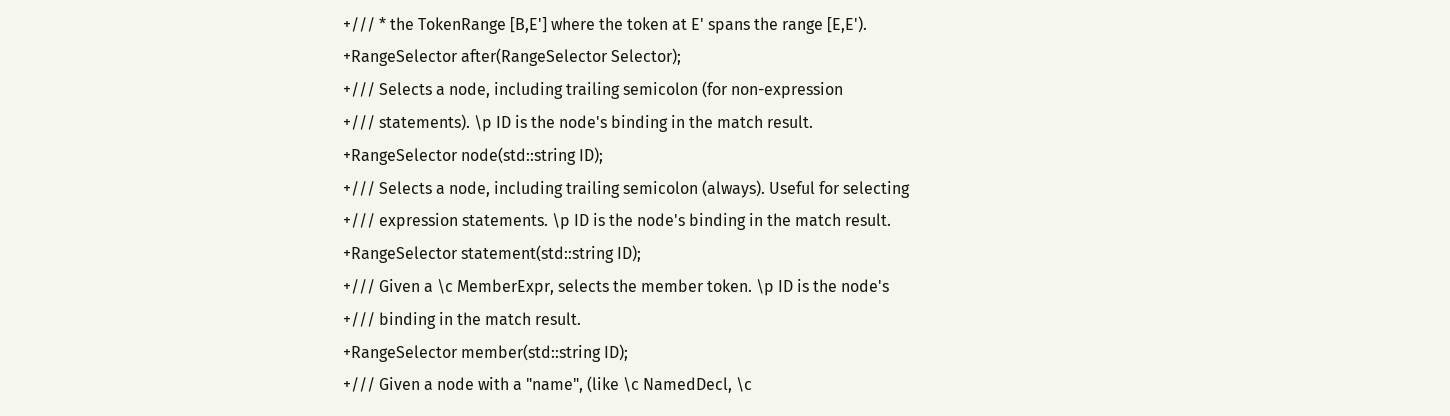+/// * the TokenRange [B,E'] where the token at E' spans the range [E,E').
+RangeSelector after(RangeSelector Selector);
+/// Selects a node, including trailing semicolon (for non-expression
+/// statements). \p ID is the node's binding in the match result.
+RangeSelector node(std::string ID);
+/// Selects a node, including trailing semicolon (always). Useful for selecting
+/// expression statements. \p ID is the node's binding in the match result.
+RangeSelector statement(std::string ID);
+/// Given a \c MemberExpr, selects the member token. \p ID is the node's
+/// binding in the match result.
+RangeSelector member(std::string ID);
+/// Given a node with a "name", (like \c NamedDecl, \c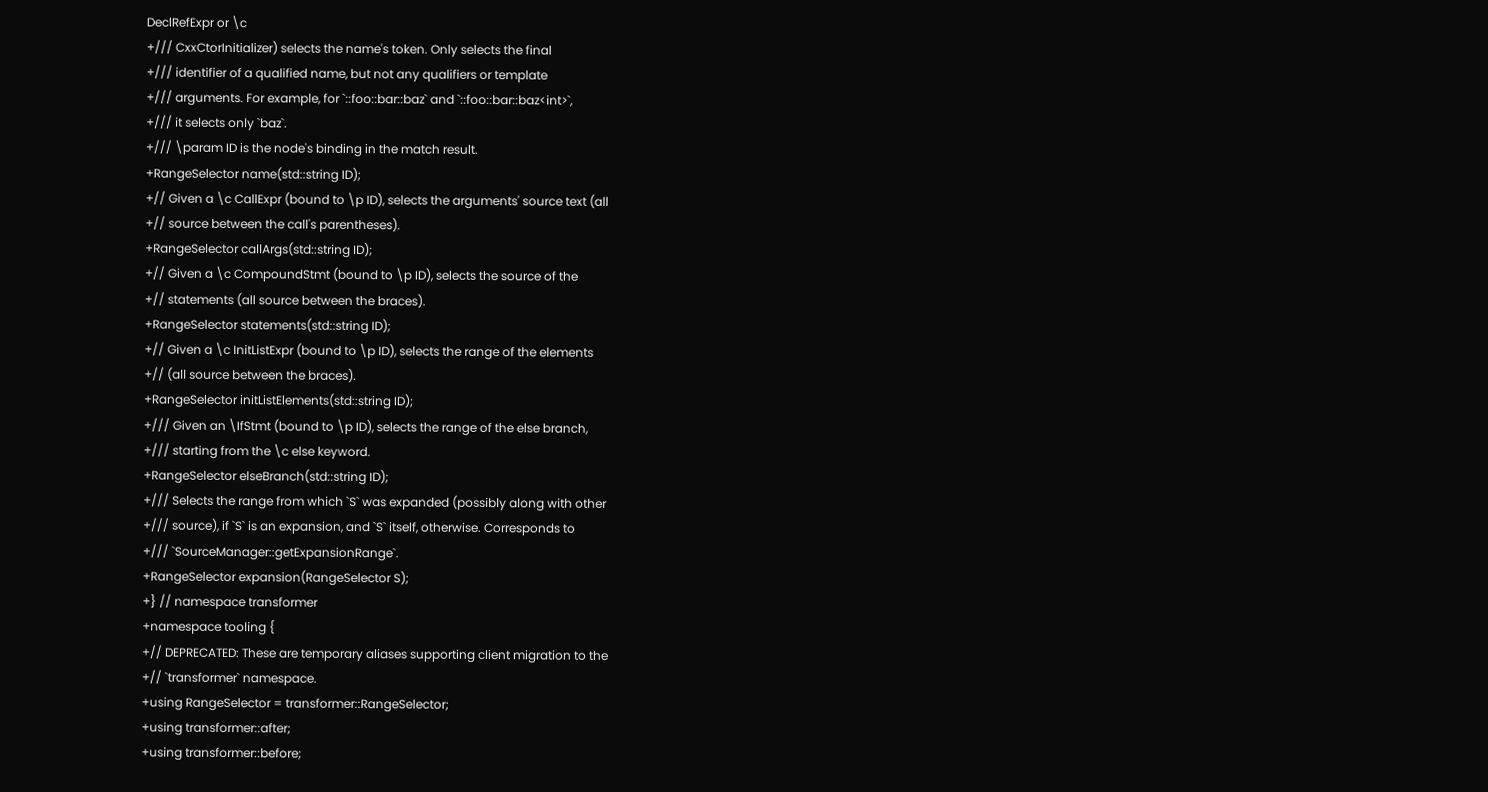DeclRefExpr or \c
+/// CxxCtorInitializer) selects the name's token. Only selects the final
+/// identifier of a qualified name, but not any qualifiers or template
+/// arguments. For example, for `::foo::bar::baz` and `::foo::bar::baz<int>`,
+/// it selects only `baz`.
+/// \param ID is the node's binding in the match result.
+RangeSelector name(std::string ID);
+// Given a \c CallExpr (bound to \p ID), selects the arguments' source text (all
+// source between the call's parentheses).
+RangeSelector callArgs(std::string ID);
+// Given a \c CompoundStmt (bound to \p ID), selects the source of the
+// statements (all source between the braces).
+RangeSelector statements(std::string ID);
+// Given a \c InitListExpr (bound to \p ID), selects the range of the elements
+// (all source between the braces).
+RangeSelector initListElements(std::string ID);
+/// Given an \IfStmt (bound to \p ID), selects the range of the else branch,
+/// starting from the \c else keyword.
+RangeSelector elseBranch(std::string ID);
+/// Selects the range from which `S` was expanded (possibly along with other
+/// source), if `S` is an expansion, and `S` itself, otherwise. Corresponds to
+/// `SourceManager::getExpansionRange`.
+RangeSelector expansion(RangeSelector S);
+} // namespace transformer
+namespace tooling {
+// DEPRECATED: These are temporary aliases supporting client migration to the
+// `transformer` namespace.
+using RangeSelector = transformer::RangeSelector;
+using transformer::after;
+using transformer::before;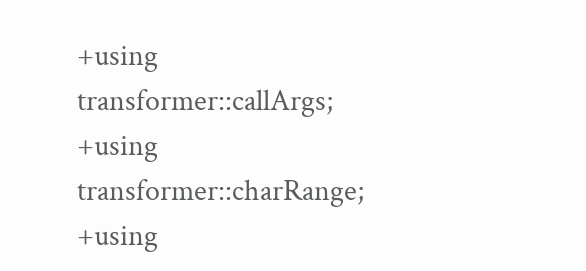+using transformer::callArgs;
+using transformer::charRange;
+using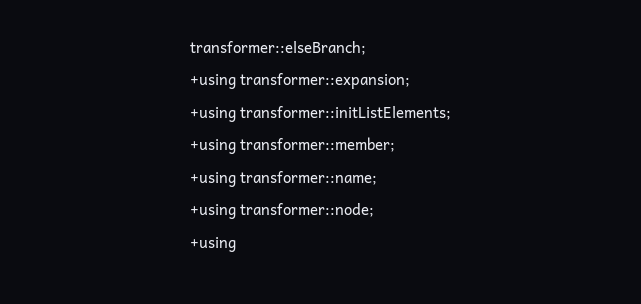transformer::elseBranch;
+using transformer::expansion;
+using transformer::initListElements;
+using transformer::member;
+using transformer::name;
+using transformer::node;
+using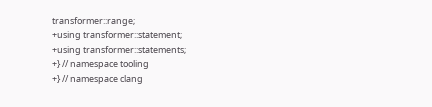transformer::range;
+using transformer::statement;
+using transformer::statements;
+} // namespace tooling
+} // namespace clang